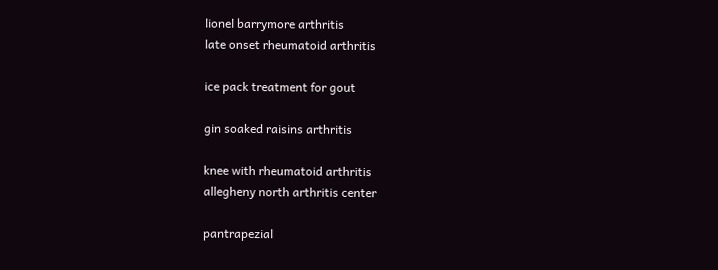lionel barrymore arthritis
late onset rheumatoid arthritis

ice pack treatment for gout

gin soaked raisins arthritis

knee with rheumatoid arthritis
allegheny north arthritis center

pantrapezial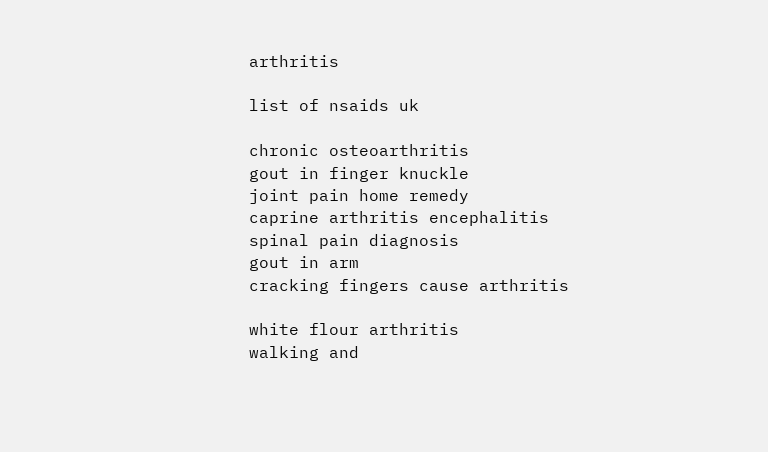arthritis

list of nsaids uk

chronic osteoarthritis
gout in finger knuckle
joint pain home remedy
caprine arthritis encephalitis
spinal pain diagnosis
gout in arm
cracking fingers cause arthritis

white flour arthritis
walking and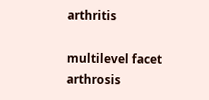arthritis

multilevel facet arthrosis